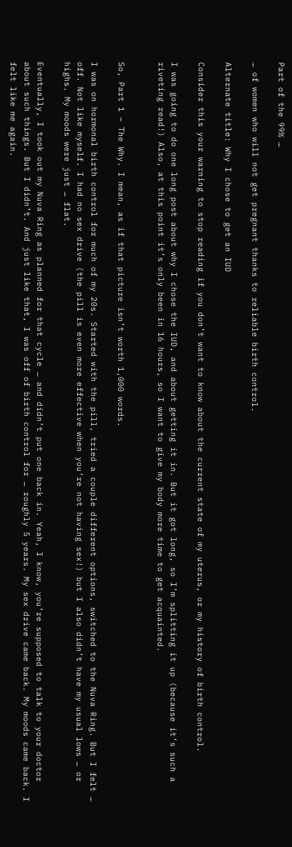Part of the 99% …

… of women who will not get pregnant thanks to reliable birth control.

Alternate title: Why I chose to get an IUD

Consider this your warning to stop reading if you don’t want to know about the current state of my uterus, or my history of birth control.

I was going to do one long post about why I chose the IUD, and about getting it in. But it got long, so I’m splitting it up (because it’s such a riveting read!) Also, at this point it’s only been in 16 hours, so I want to give my body more time to get acquainted.


So, Part 1 – The Why. I mean, as if that picture isn’t worth 1,000 words.

I was on hormonal birth control for much of my 20s. Started with the pill, tried a couple different options, switched to the Nuva Ring. But I felt … off. Not like myself. I had no sex drive (the pill is even more effective when you’re not having sex!) but I also didn’t have my usual lows … or highs. My moods were just … flat.

Eventually, I took out my Nuva Ring as planned for that cycle … and didn’t put one back in. Yeah, I know, you’re supposed to talk to your doctor about such things. But I didn’t. And just like that, I was off of birth control for … roughly 5 years. My sex drive came back. My moods came back. I felt like me again.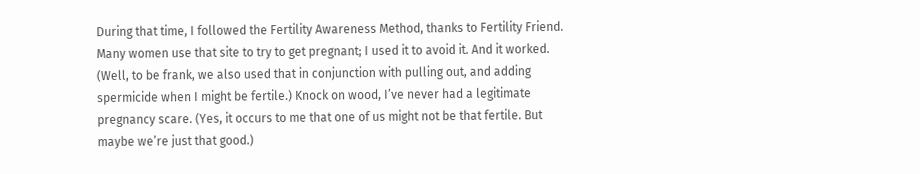During that time, I followed the Fertility Awareness Method, thanks to Fertility Friend. Many women use that site to try to get pregnant; I used it to avoid it. And it worked. (Well, to be frank, we also used that in conjunction with pulling out, and adding spermicide when I might be fertile.) Knock on wood, I’ve never had a legitimate pregnancy scare. (Yes, it occurs to me that one of us might not be that fertile. But maybe we’re just that good.)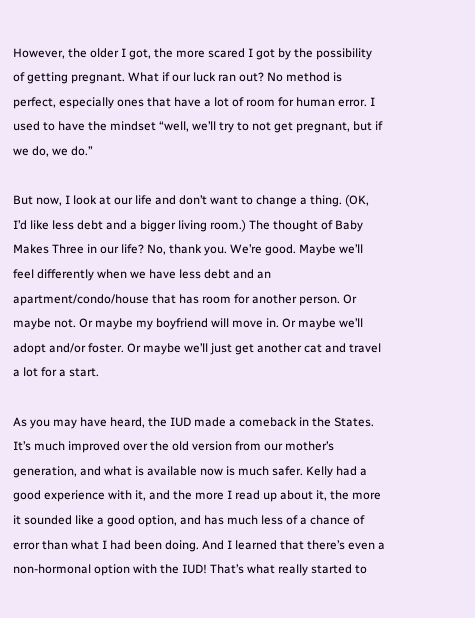However, the older I got, the more scared I got by the possibility of getting pregnant. What if our luck ran out? No method is perfect, especially ones that have a lot of room for human error. I used to have the mindset “well, we’ll try to not get pregnant, but if we do, we do.”

But now, I look at our life and don’t want to change a thing. (OK, I’d like less debt and a bigger living room.) The thought of Baby Makes Three in our life? No, thank you. We’re good. Maybe we’ll feel differently when we have less debt and an apartment/condo/house that has room for another person. Or maybe not. Or maybe my boyfriend will move in. Or maybe we’ll adopt and/or foster. Or maybe we’ll just get another cat and travel a lot for a start.

As you may have heard, the IUD made a comeback in the States. It’s much improved over the old version from our mother’s generation, and what is available now is much safer. Kelly had a good experience with it, and the more I read up about it, the more it sounded like a good option, and has much less of a chance of error than what I had been doing. And I learned that there’s even a non-hormonal option with the IUD! That’s what really started to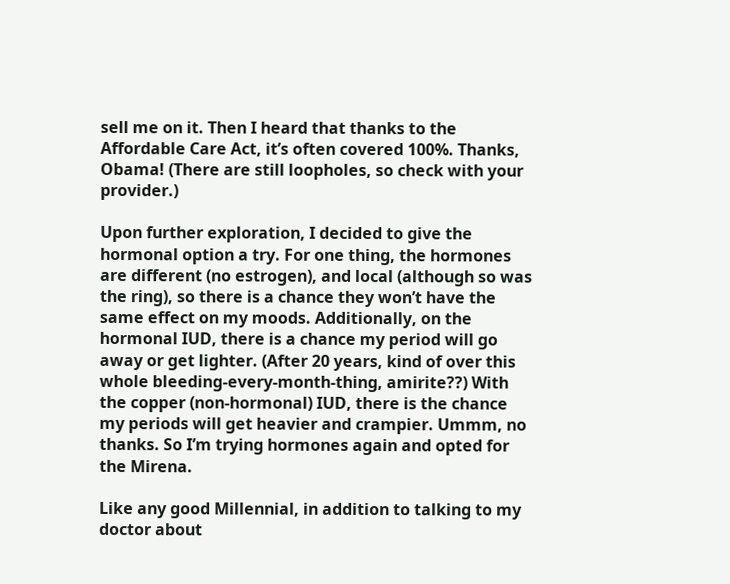sell me on it. Then I heard that thanks to the Affordable Care Act, it’s often covered 100%. Thanks, Obama! (There are still loopholes, so check with your provider.)

Upon further exploration, I decided to give the hormonal option a try. For one thing, the hormones are different (no estrogen), and local (although so was the ring), so there is a chance they won’t have the same effect on my moods. Additionally, on the hormonal IUD, there is a chance my period will go away or get lighter. (After 20 years, kind of over this whole bleeding-every-month-thing, amirite??) With the copper (non-hormonal) IUD, there is the chance my periods will get heavier and crampier. Ummm, no thanks. So I’m trying hormones again and opted for the Mirena.

Like any good Millennial, in addition to talking to my doctor about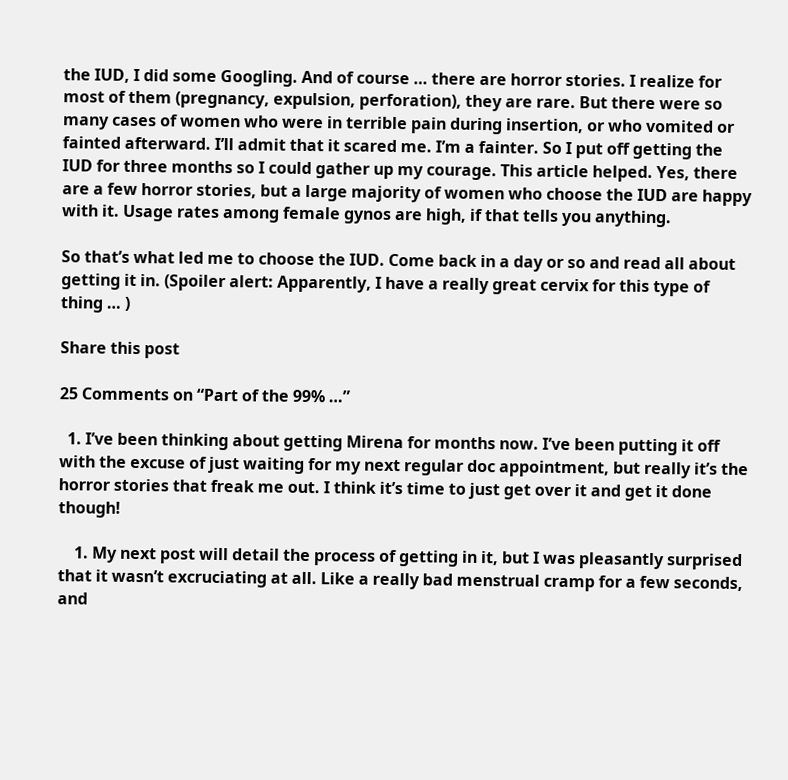the IUD, I did some Googling. And of course … there are horror stories. I realize for most of them (pregnancy, expulsion, perforation), they are rare. But there were so many cases of women who were in terrible pain during insertion, or who vomited or fainted afterward. I’ll admit that it scared me. I’m a fainter. So I put off getting the IUD for three months so I could gather up my courage. This article helped. Yes, there are a few horror stories, but a large majority of women who choose the IUD are happy with it. Usage rates among female gynos are high, if that tells you anything.

So that’s what led me to choose the IUD. Come back in a day or so and read all about getting it in. (Spoiler alert: Apparently, I have a really great cervix for this type of thing … )

Share this post

25 Comments on “Part of the 99% …”

  1. I’ve been thinking about getting Mirena for months now. I’ve been putting it off with the excuse of just waiting for my next regular doc appointment, but really it’s the horror stories that freak me out. I think it’s time to just get over it and get it done though!

    1. My next post will detail the process of getting in it, but I was pleasantly surprised that it wasn’t excruciating at all. Like a really bad menstrual cramp for a few seconds, and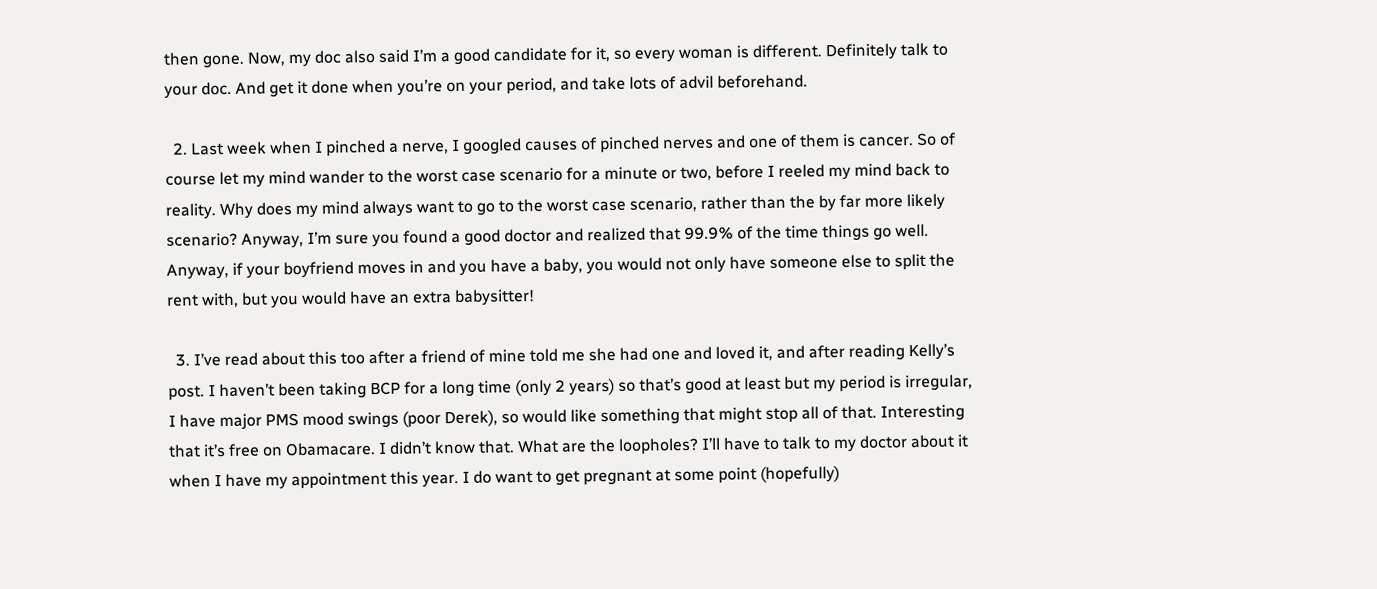then gone. Now, my doc also said I’m a good candidate for it, so every woman is different. Definitely talk to your doc. And get it done when you’re on your period, and take lots of advil beforehand.

  2. Last week when I pinched a nerve, I googled causes of pinched nerves and one of them is cancer. So of course let my mind wander to the worst case scenario for a minute or two, before I reeled my mind back to reality. Why does my mind always want to go to the worst case scenario, rather than the by far more likely scenario? Anyway, I’m sure you found a good doctor and realized that 99.9% of the time things go well. Anyway, if your boyfriend moves in and you have a baby, you would not only have someone else to split the rent with, but you would have an extra babysitter!

  3. I’ve read about this too after a friend of mine told me she had one and loved it, and after reading Kelly’s post. I haven’t been taking BCP for a long time (only 2 years) so that’s good at least but my period is irregular, I have major PMS mood swings (poor Derek), so would like something that might stop all of that. Interesting that it’s free on Obamacare. I didn’t know that. What are the loopholes? I’ll have to talk to my doctor about it when I have my appointment this year. I do want to get pregnant at some point (hopefully)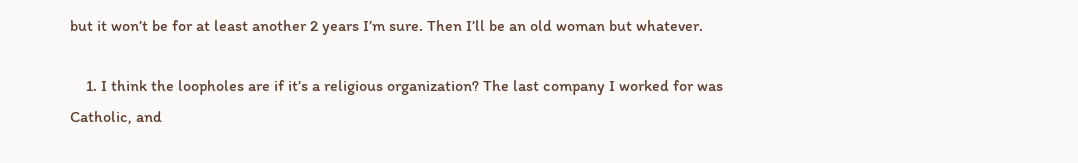but it won’t be for at least another 2 years I’m sure. Then I’ll be an old woman but whatever.

    1. I think the loopholes are if it’s a religious organization? The last company I worked for was Catholic, and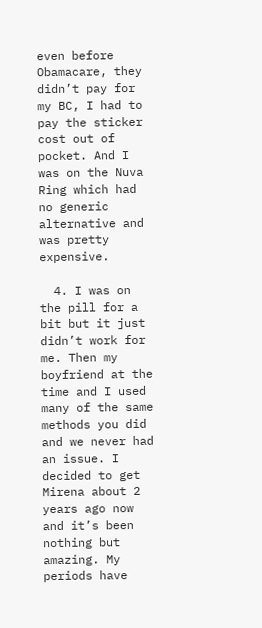even before Obamacare, they didn’t pay for my BC, I had to pay the sticker cost out of pocket. And I was on the Nuva Ring which had no generic alternative and was pretty expensive.

  4. I was on the pill for a bit but it just didn’t work for me. Then my boyfriend at the time and I used many of the same methods you did and we never had an issue. I decided to get Mirena about 2 years ago now and it’s been nothing but amazing. My periods have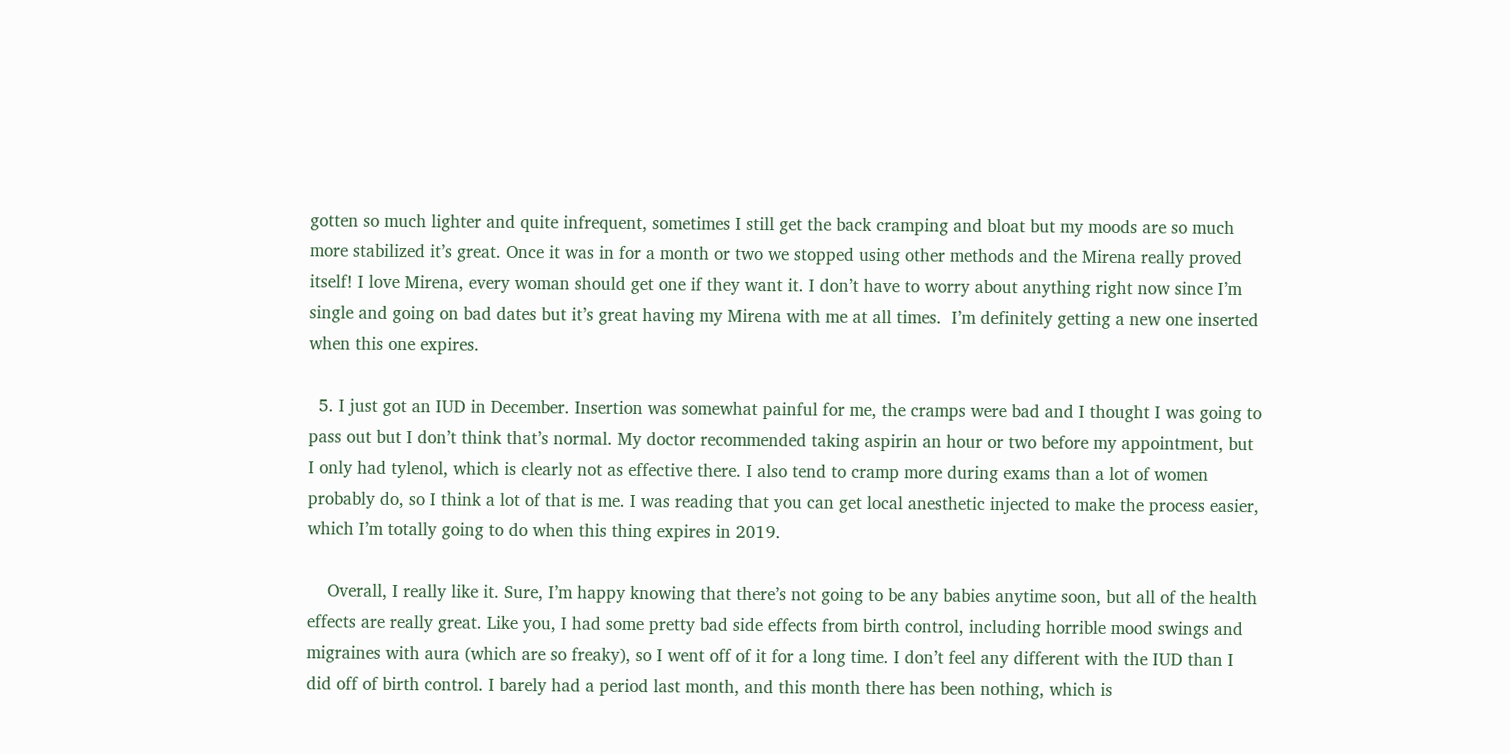gotten so much lighter and quite infrequent, sometimes I still get the back cramping and bloat but my moods are so much more stabilized it’s great. Once it was in for a month or two we stopped using other methods and the Mirena really proved itself! I love Mirena, every woman should get one if they want it. I don’t have to worry about anything right now since I’m single and going on bad dates but it’s great having my Mirena with me at all times.  I’m definitely getting a new one inserted when this one expires.

  5. I just got an IUD in December. Insertion was somewhat painful for me, the cramps were bad and I thought I was going to pass out but I don’t think that’s normal. My doctor recommended taking aspirin an hour or two before my appointment, but I only had tylenol, which is clearly not as effective there. I also tend to cramp more during exams than a lot of women probably do, so I think a lot of that is me. I was reading that you can get local anesthetic injected to make the process easier, which I’m totally going to do when this thing expires in 2019.

    Overall, I really like it. Sure, I’m happy knowing that there’s not going to be any babies anytime soon, but all of the health effects are really great. Like you, I had some pretty bad side effects from birth control, including horrible mood swings and migraines with aura (which are so freaky), so I went off of it for a long time. I don’t feel any different with the IUD than I did off of birth control. I barely had a period last month, and this month there has been nothing, which is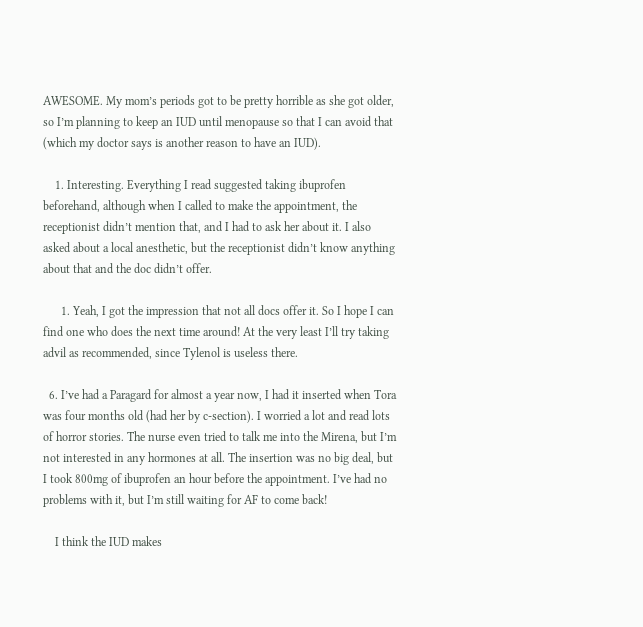AWESOME. My mom’s periods got to be pretty horrible as she got older, so I’m planning to keep an IUD until menopause so that I can avoid that (which my doctor says is another reason to have an IUD).

    1. Interesting. Everything I read suggested taking ibuprofen beforehand, although when I called to make the appointment, the receptionist didn’t mention that, and I had to ask her about it. I also asked about a local anesthetic, but the receptionist didn’t know anything about that and the doc didn’t offer.

      1. Yeah, I got the impression that not all docs offer it. So I hope I can find one who does the next time around! At the very least I’ll try taking advil as recommended, since Tylenol is useless there.

  6. I’ve had a Paragard for almost a year now, I had it inserted when Tora was four months old (had her by c-section). I worried a lot and read lots of horror stories. The nurse even tried to talk me into the Mirena, but I’m not interested in any hormones at all. The insertion was no big deal, but I took 800mg of ibuprofen an hour before the appointment. I’ve had no problems with it, but I’m still waiting for AF to come back!

    I think the IUD makes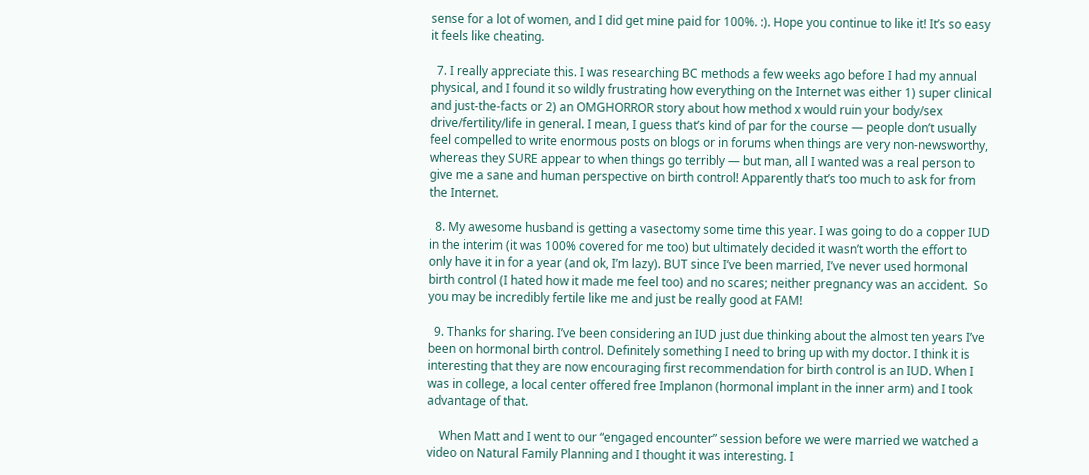sense for a lot of women, and I did get mine paid for 100%. :). Hope you continue to like it! It’s so easy it feels like cheating.

  7. I really appreciate this. I was researching BC methods a few weeks ago before I had my annual physical, and I found it so wildly frustrating how everything on the Internet was either 1) super clinical and just-the-facts or 2) an OMGHORROR story about how method x would ruin your body/sex drive/fertility/life in general. I mean, I guess that’s kind of par for the course — people don’t usually feel compelled to write enormous posts on blogs or in forums when things are very non-newsworthy, whereas they SURE appear to when things go terribly — but man, all I wanted was a real person to give me a sane and human perspective on birth control! Apparently that’s too much to ask for from the Internet.

  8. My awesome husband is getting a vasectomy some time this year. I was going to do a copper IUD in the interim (it was 100% covered for me too) but ultimately decided it wasn’t worth the effort to only have it in for a year (and ok, I’m lazy). BUT since I’ve been married, I’ve never used hormonal birth control (I hated how it made me feel too) and no scares; neither pregnancy was an accident.  So you may be incredibly fertile like me and just be really good at FAM!

  9. Thanks for sharing. I’ve been considering an IUD just due thinking about the almost ten years I’ve been on hormonal birth control. Definitely something I need to bring up with my doctor. I think it is interesting that they are now encouraging first recommendation for birth control is an IUD. When I was in college, a local center offered free Implanon (hormonal implant in the inner arm) and I took advantage of that.

    When Matt and I went to our “engaged encounter” session before we were married we watched a video on Natural Family Planning and I thought it was interesting. I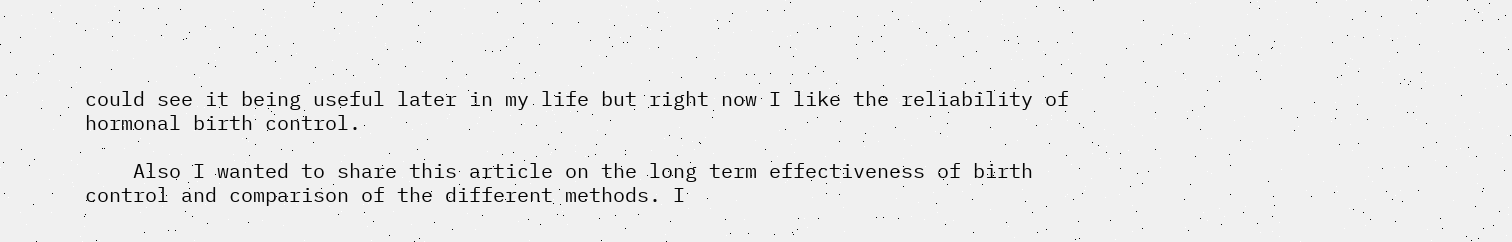could see it being useful later in my life but right now I like the reliability of hormonal birth control.

    Also I wanted to share this article on the long term effectiveness of birth control and comparison of the different methods. I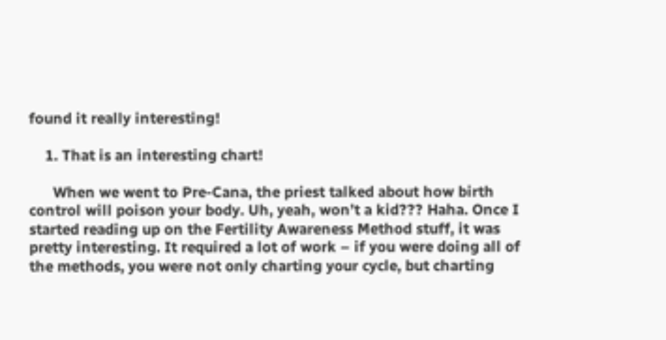found it really interesting!

    1. That is an interesting chart!

      When we went to Pre-Cana, the priest talked about how birth control will poison your body. Uh, yeah, won’t a kid??? Haha. Once I started reading up on the Fertility Awareness Method stuff, it was pretty interesting. It required a lot of work – if you were doing all of the methods, you were not only charting your cycle, but charting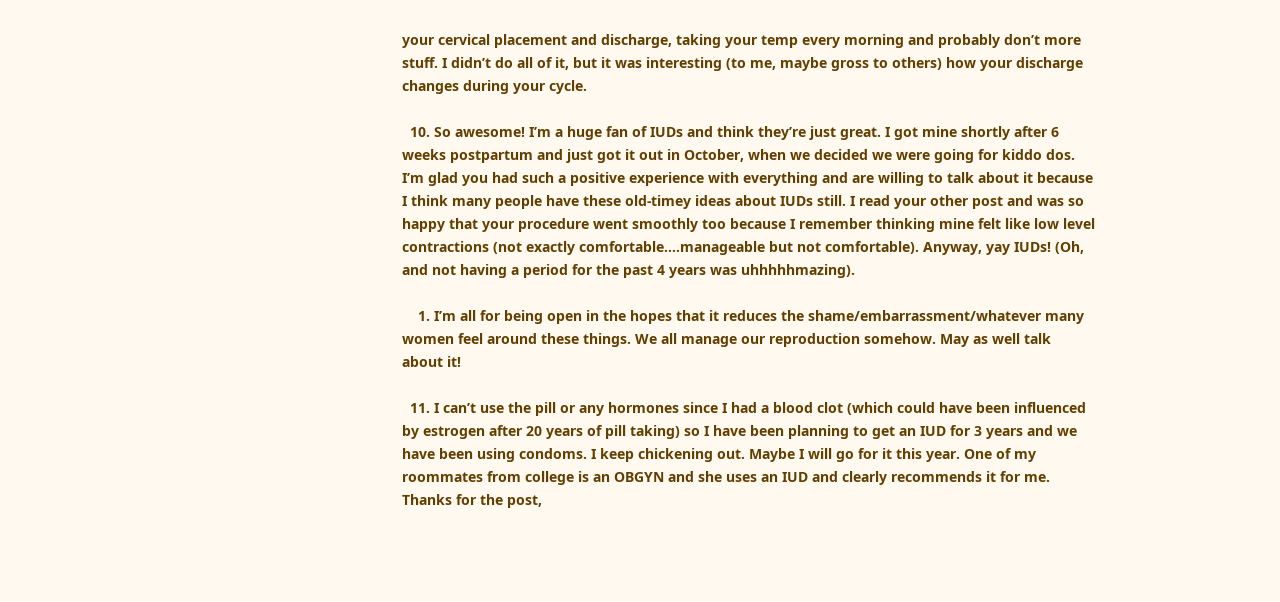your cervical placement and discharge, taking your temp every morning and probably don’t more stuff. I didn’t do all of it, but it was interesting (to me, maybe gross to others) how your discharge changes during your cycle.

  10. So awesome! I’m a huge fan of IUDs and think they’re just great. I got mine shortly after 6 weeks postpartum and just got it out in October, when we decided we were going for kiddo dos. I’m glad you had such a positive experience with everything and are willing to talk about it because I think many people have these old-timey ideas about IUDs still. I read your other post and was so happy that your procedure went smoothly too because I remember thinking mine felt like low level contractions (not exactly comfortable….manageable but not comfortable). Anyway, yay IUDs! (Oh, and not having a period for the past 4 years was uhhhhhmazing).

    1. I’m all for being open in the hopes that it reduces the shame/embarrassment/whatever many women feel around these things. We all manage our reproduction somehow. May as well talk about it!

  11. I can’t use the pill or any hormones since I had a blood clot (which could have been influenced by estrogen after 20 years of pill taking) so I have been planning to get an IUD for 3 years and we have been using condoms. I keep chickening out. Maybe I will go for it this year. One of my roommates from college is an OBGYN and she uses an IUD and clearly recommends it for me. Thanks for the post,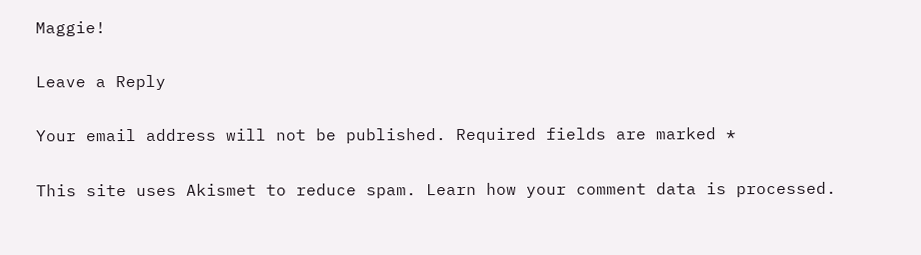Maggie!

Leave a Reply

Your email address will not be published. Required fields are marked *

This site uses Akismet to reduce spam. Learn how your comment data is processed.